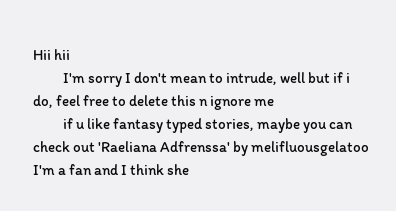Hii hii
          I'm sorry I don't mean to intrude, well but if i do, feel free to delete this n ignore me
          if u like fantasy typed stories, maybe you can check out 'Raeliana Adfrenssa' by melifluousgelatoo I'm a fan and I think she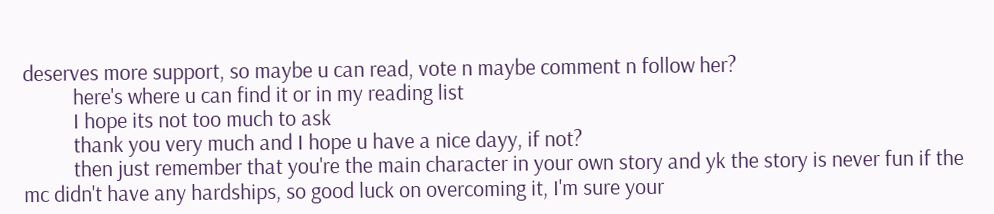deserves more support, so maybe u can read, vote n maybe comment n follow her?
          here's where u can find it or in my reading list
          I hope its not too much to ask
          thank you very much and I hope u have a nice dayy, if not?
          then just remember that you're the main character in your own story and yk the story is never fun if the mc didn't have any hardships, so good luck on overcoming it, I'm sure your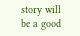story will be a good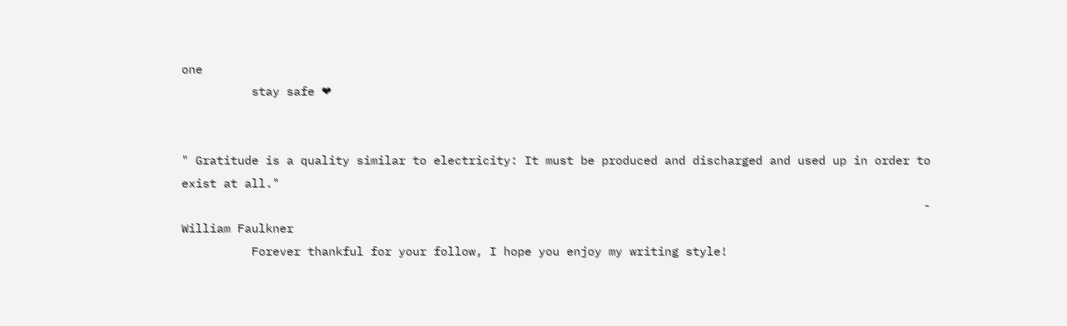one
          stay safe ❤


" Gratitude is a quality similar to electricity: It must be produced and discharged and used up in order to exist at all."
                                                                                                          - William Faulkner
          Forever thankful for your follow, I hope you enjoy my writing style!